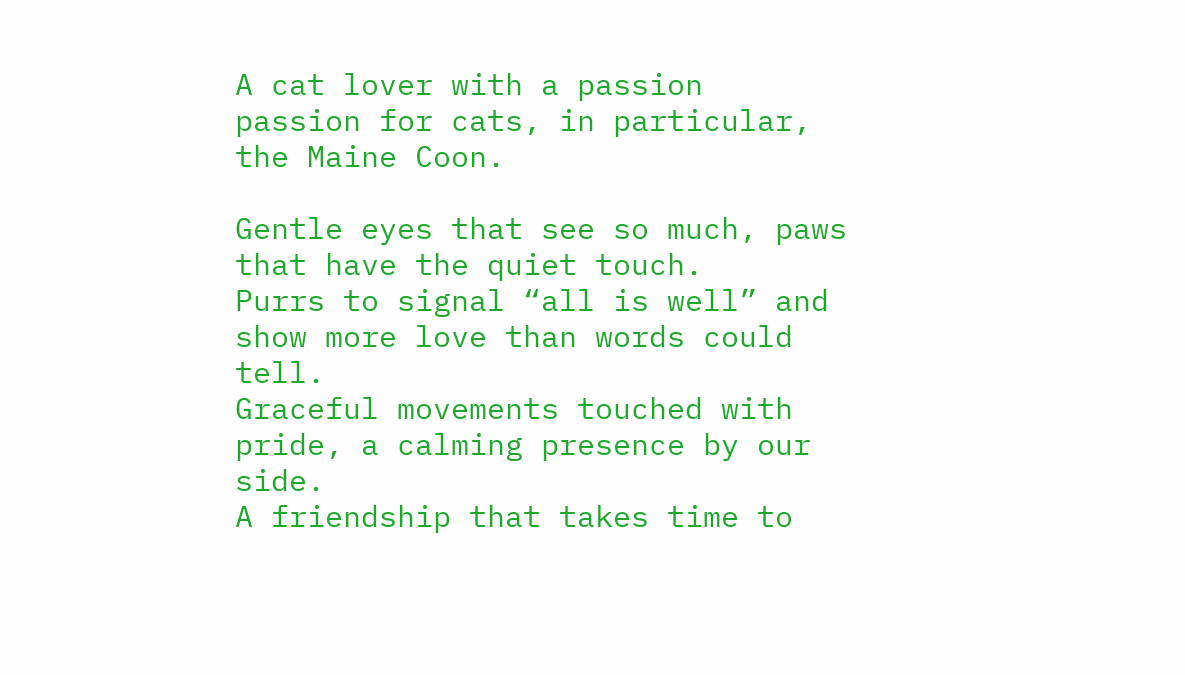A cat lover with a passion
passion for cats, in particular, the Maine Coon.

Gentle eyes that see so much, paws that have the quiet touch.
Purrs to signal “all is well” and show more love than words could tell.
Graceful movements touched with pride, a calming presence by our side.
A friendship that takes time to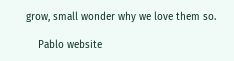grow, small wonder why we love them so.

    Pablo website